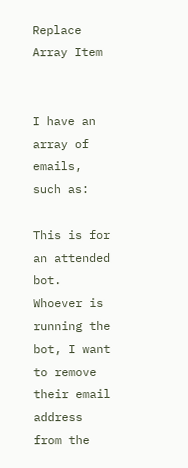Replace Array Item


I have an array of emails, such as:

This is for an attended bot. Whoever is running the bot, I want to remove their email address from the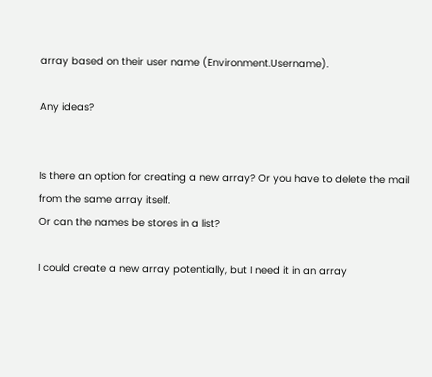array based on their user name (Environment.Username).

Any ideas?


Is there an option for creating a new array? Or you have to delete the mail from the same array itself.
Or can the names be stores in a list?

I could create a new array potentially, but I need it in an array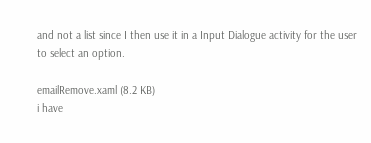and not a list since I then use it in a Input Dialogue activity for the user to select an option.

emailRemove.xaml (8.2 KB)
i have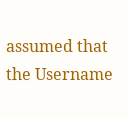assumed that the Username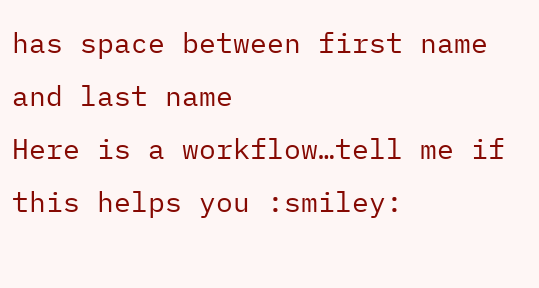has space between first name and last name
Here is a workflow…tell me if this helps you :smiley: